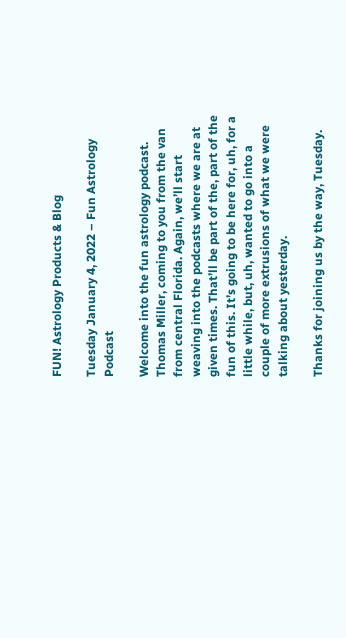FUN! Astrology Products & Blog

Tuesday January 4, 2022 – Fun Astrology Podcast

Welcome into the fun astrology podcast. Thomas Miller, coming to you from the van from central Florida. Again, we’ll start weaving into the podcasts where we are at given times. That’ll be part of the, part of the fun of this. It’s going to be here for, uh, for a little while, but, uh, wanted to go into a couple of more extrusions of what we were talking about yesterday.

Thanks for joining us by the way, Tuesday.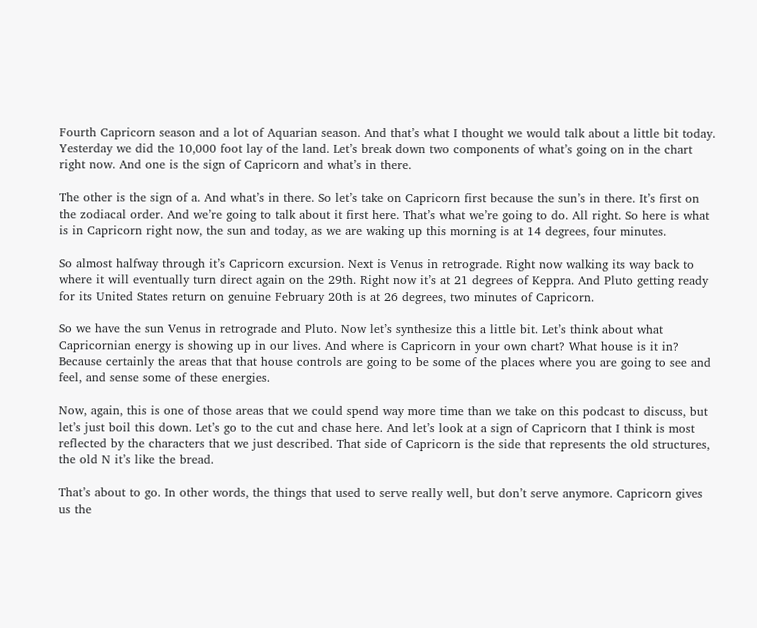Fourth Capricorn season and a lot of Aquarian season. And that’s what I thought we would talk about a little bit today. Yesterday we did the 10,000 foot lay of the land. Let’s break down two components of what’s going on in the chart right now. And one is the sign of Capricorn and what’s in there.

The other is the sign of a. And what’s in there. So let’s take on Capricorn first because the sun’s in there. It’s first on the zodiacal order. And we’re going to talk about it first here. That’s what we’re going to do. All right. So here is what is in Capricorn right now, the sun and today, as we are waking up this morning is at 14 degrees, four minutes.

So almost halfway through it’s Capricorn excursion. Next is Venus in retrograde. Right now walking its way back to where it will eventually turn direct again on the 29th. Right now it’s at 21 degrees of Keppra. And Pluto getting ready for its United States return on genuine February 20th is at 26 degrees, two minutes of Capricorn.

So we have the sun Venus in retrograde and Pluto. Now let’s synthesize this a little bit. Let’s think about what Capricornian energy is showing up in our lives. And where is Capricorn in your own chart? What house is it in? Because certainly the areas that that house controls are going to be some of the places where you are going to see and feel, and sense some of these energies.

Now, again, this is one of those areas that we could spend way more time than we take on this podcast to discuss, but let’s just boil this down. Let’s go to the cut and chase here. And let’s look at a sign of Capricorn that I think is most reflected by the characters that we just described. That side of Capricorn is the side that represents the old structures, the old N it’s like the bread.

That’s about to go. In other words, the things that used to serve really well, but don’t serve anymore. Capricorn gives us the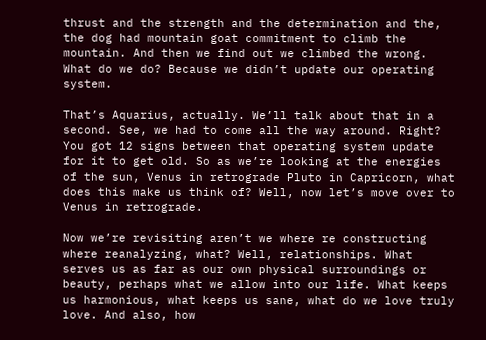thrust and the strength and the determination and the, the dog had mountain goat commitment to climb the mountain. And then we find out we climbed the wrong. What do we do? Because we didn’t update our operating system.

That’s Aquarius, actually. We’ll talk about that in a second. See, we had to come all the way around. Right? You got 12 signs between that operating system update for it to get old. So as we’re looking at the energies of the sun, Venus in retrograde Pluto in Capricorn, what does this make us think of? Well, now let’s move over to Venus in retrograde.

Now we’re revisiting aren’t we where re constructing where reanalyzing, what? Well, relationships. What serves us as far as our own physical surroundings or beauty, perhaps what we allow into our life. What keeps us harmonious, what keeps us sane, what do we love truly love. And also, how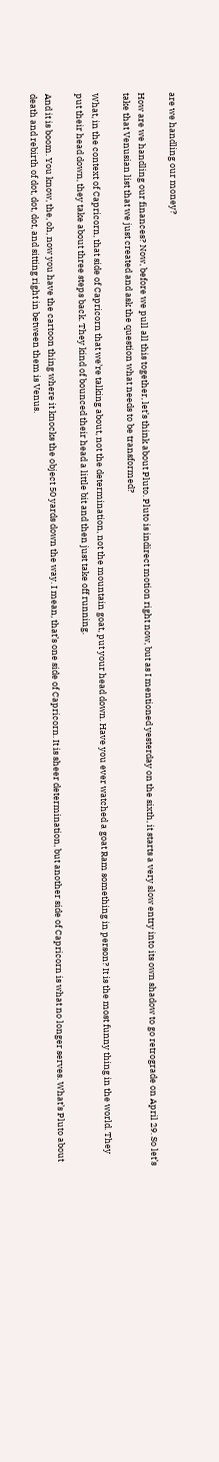are we handling our money?

How are we handling our finances? Now, before we pull all this together, let’s think about Pluto. Pluto is indirect motion right now, but as I mentioned yesterday on the sixth, it starts a very slow entry into its own shadow to go retrograde on April 29. So let’s take that Venusian list that we just created and ask the question what needs to be transformed?

What, in the context of Capricorn, that side of Capricorn that we’re talking about, not the determination, not the mountain goat, put your head down. Have you ever watched a goat Ram something in person? It is the most funny thing in the world. They put their head down, they take about three steps back. They kind of bounced their head a little bit and then just take off running.

And it is boom. You know, the, oh, now you have the cartoon thing where it knocks the object 50 yards down the way. I mean, that’s one side of Capricorn. It is sheer determination, but another side of Capricorn is what no longer serves. What’s Pluto about death and rebirth of dot, dot, dot, and sitting right in between them is Venus.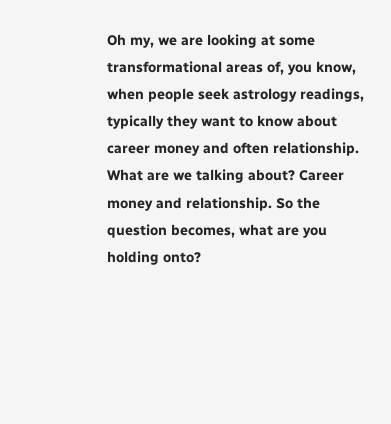Oh my, we are looking at some transformational areas of, you know, when people seek astrology readings, typically they want to know about career money and often relationship. What are we talking about? Career money and relationship. So the question becomes, what are you holding onto?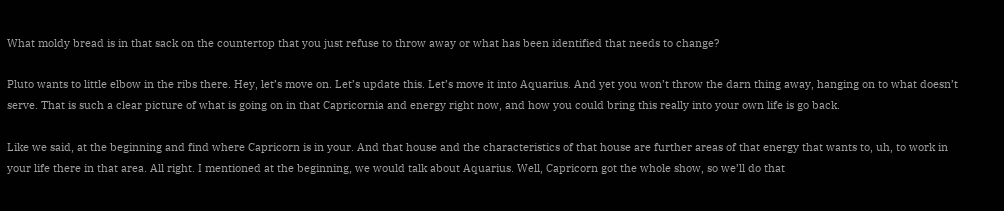What moldy bread is in that sack on the countertop that you just refuse to throw away or what has been identified that needs to change?

Pluto wants to little elbow in the ribs there. Hey, let’s move on. Let’s update this. Let’s move it into Aquarius. And yet you won’t throw the darn thing away, hanging on to what doesn’t serve. That is such a clear picture of what is going on in that Capricornia and energy right now, and how you could bring this really into your own life is go back.

Like we said, at the beginning and find where Capricorn is in your. And that house and the characteristics of that house are further areas of that energy that wants to, uh, to work in your life there in that area. All right. I mentioned at the beginning, we would talk about Aquarius. Well, Capricorn got the whole show, so we’ll do that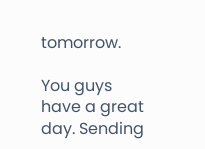tomorrow.

You guys have a great day. Sending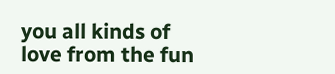you all kinds of love from the fun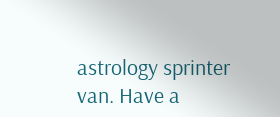astrology sprinter van. Have a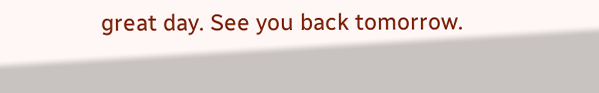great day. See you back tomorrow.